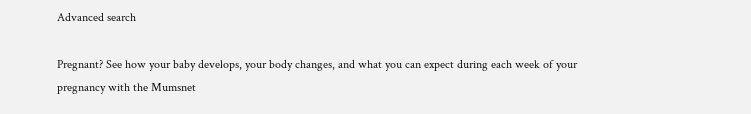Advanced search

Pregnant? See how your baby develops, your body changes, and what you can expect during each week of your pregnancy with the Mumsnet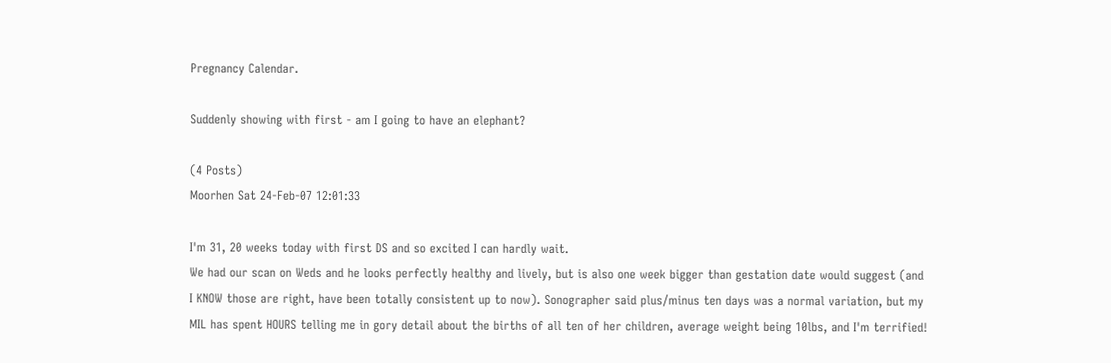Pregnancy Calendar.

Suddenly showing with first - am I going to have an elephant?

(4 Posts)
Moorhen Sat 24-Feb-07 12:01:33

I'm 31, 20 weeks today with first DS and so excited I can hardly wait.
We had our scan on Weds and he looks perfectly healthy and lively, but is also one week bigger than gestation date would suggest (and I KNOW those are right, have been totally consistent up to now). Sonographer said plus/minus ten days was a normal variation, but my MIL has spent HOURS telling me in gory detail about the births of all ten of her children, average weight being 10lbs, and I'm terrified!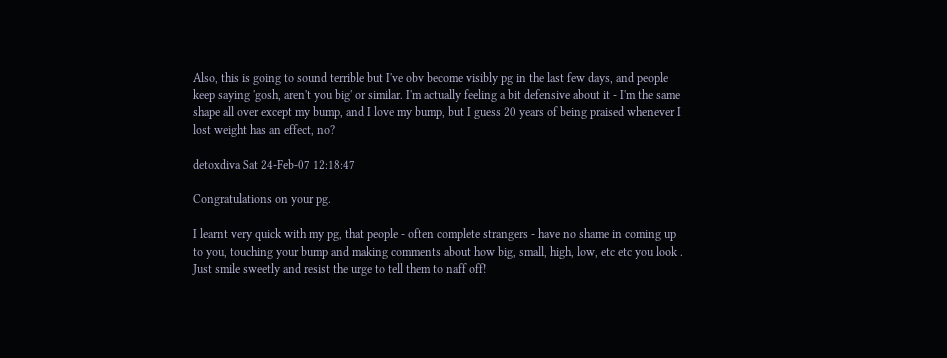Also, this is going to sound terrible but I've obv become visibly pg in the last few days, and people keep saying 'gosh, aren't you big' or similar. I'm actually feeling a bit defensive about it - I'm the same shape all over except my bump, and I love my bump, but I guess 20 years of being praised whenever I lost weight has an effect, no?

detoxdiva Sat 24-Feb-07 12:18:47

Congratulations on your pg.

I learnt very quick with my pg, that people - often complete strangers - have no shame in coming up to you, touching your bump and making comments about how big, small, high, low, etc etc you look . Just smile sweetly and resist the urge to tell them to naff off!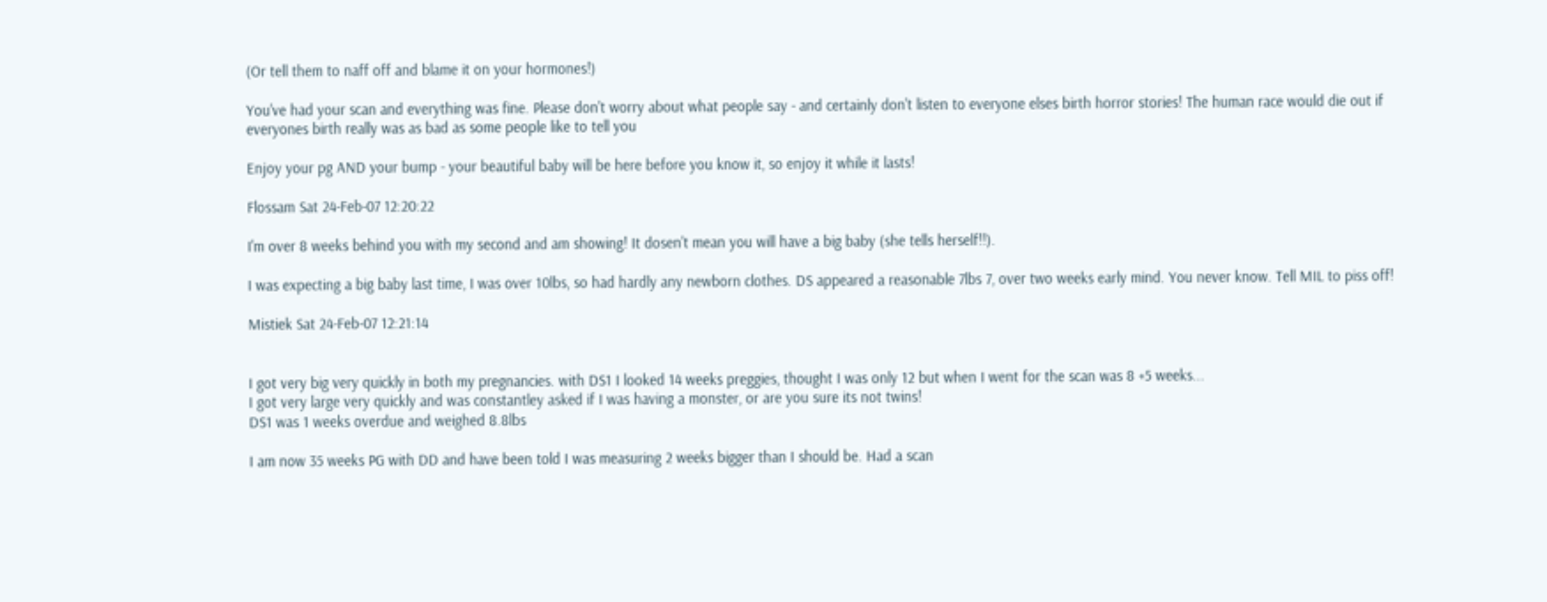(Or tell them to naff off and blame it on your hormones!)

You've had your scan and everything was fine. Please don't worry about what people say - and certainly don't listen to everyone elses birth horror stories! The human race would die out if everyones birth really was as bad as some people like to tell you

Enjoy your pg AND your bump - your beautiful baby will be here before you know it, so enjoy it while it lasts!

Flossam Sat 24-Feb-07 12:20:22

I'm over 8 weeks behind you with my second and am showing! It dosen't mean you will have a big baby (she tells herself!!).

I was expecting a big baby last time, I was over 10lbs, so had hardly any newborn clothes. DS appeared a reasonable 7lbs 7, over two weeks early mind. You never know. Tell MIL to piss off!

Mistiek Sat 24-Feb-07 12:21:14


I got very big very quickly in both my pregnancies. with DS1 I looked 14 weeks preggies, thought I was only 12 but when I went for the scan was 8 +5 weeks...
I got very large very quickly and was constantley asked if I was having a monster, or are you sure its not twins!
DS1 was 1 weeks overdue and weighed 8.8lbs

I am now 35 weeks PG with DD and have been told I was measuring 2 weeks bigger than I should be. Had a scan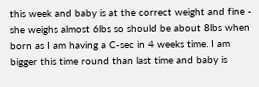this week and baby is at the correct weight and fine - she weighs almost 6lbs so should be about 8lbs when born as I am having a C-sec in 4 weeks time. I am bigger this time round than last time and baby is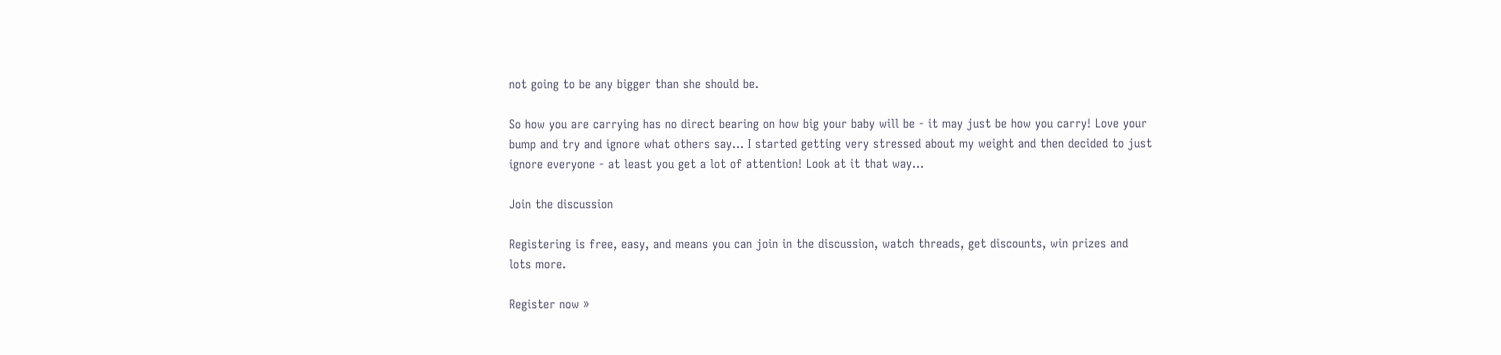not going to be any bigger than she should be.

So how you are carrying has no direct bearing on how big your baby will be - it may just be how you carry! Love your bump and try and ignore what others say... I started getting very stressed about my weight and then decided to just ignore everyone - at least you get a lot of attention! Look at it that way...

Join the discussion

Registering is free, easy, and means you can join in the discussion, watch threads, get discounts, win prizes and lots more.

Register now »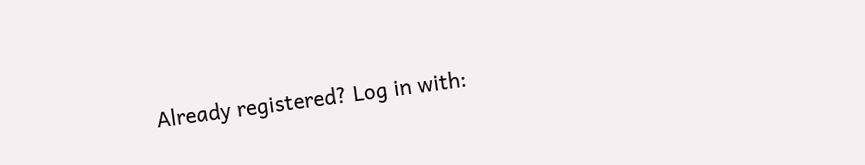Already registered? Log in with: